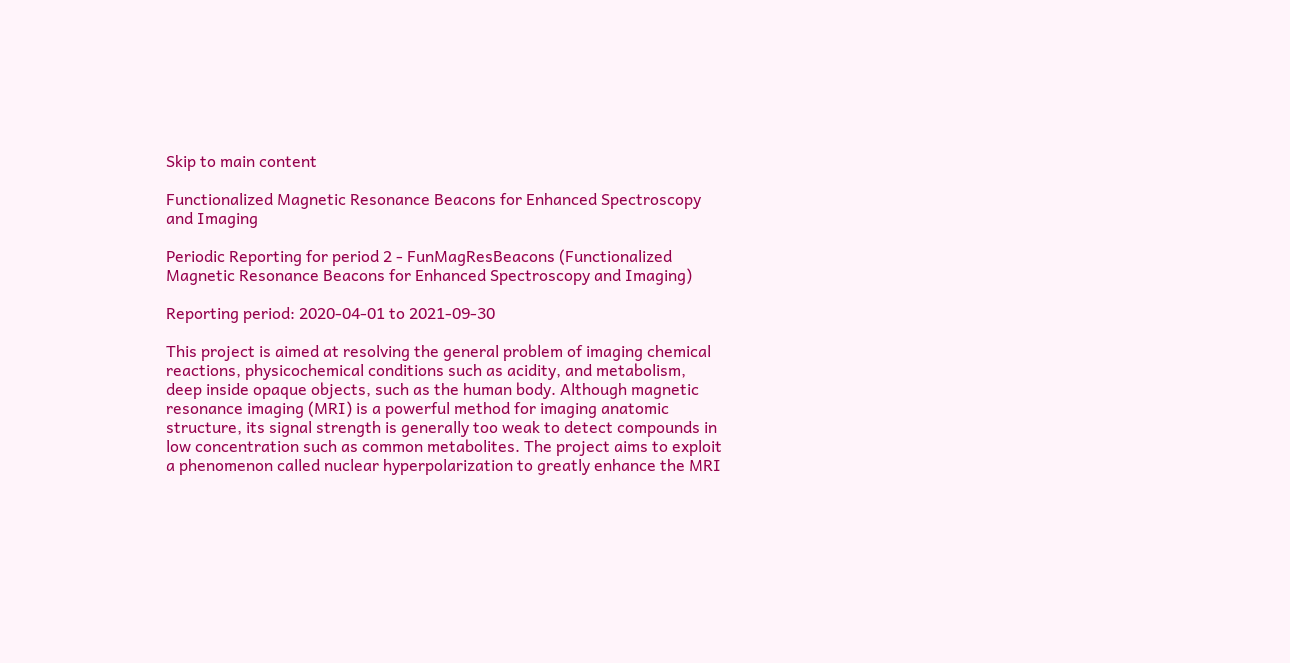Skip to main content

Functionalized Magnetic Resonance Beacons for Enhanced Spectroscopy and Imaging

Periodic Reporting for period 2 - FunMagResBeacons (Functionalized Magnetic Resonance Beacons for Enhanced Spectroscopy and Imaging)

Reporting period: 2020-04-01 to 2021-09-30

This project is aimed at resolving the general problem of imaging chemical reactions, physicochemical conditions such as acidity, and metabolism, deep inside opaque objects, such as the human body. Although magnetic resonance imaging (MRI) is a powerful method for imaging anatomic structure, its signal strength is generally too weak to detect compounds in low concentration such as common metabolites. The project aims to exploit a phenomenon called nuclear hyperpolarization to greatly enhance the MRI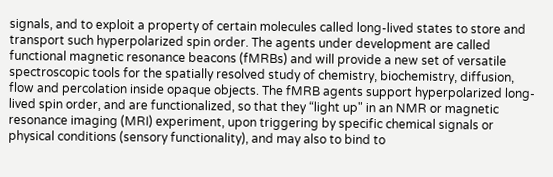signals, and to exploit a property of certain molecules called long-lived states to store and transport such hyperpolarized spin order. The agents under development are called functional magnetic resonance beacons (fMRBs) and will provide a new set of versatile spectroscopic tools for the spatially resolved study of chemistry, biochemistry, diffusion, flow and percolation inside opaque objects. The fMRB agents support hyperpolarized long-lived spin order, and are functionalized, so that they “light up" in an NMR or magnetic resonance imaging (MRI) experiment, upon triggering by specific chemical signals or physical conditions (sensory functionality), and may also to bind to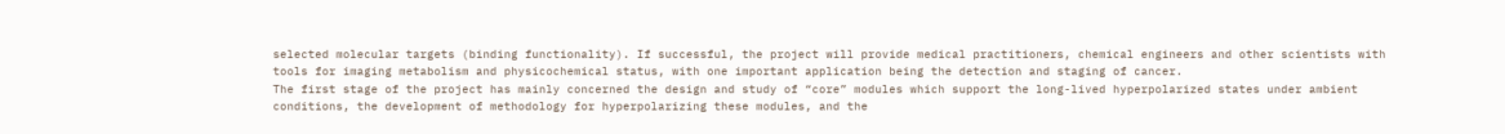selected molecular targets (binding functionality). If successful, the project will provide medical practitioners, chemical engineers and other scientists with tools for imaging metabolism and physicochemical status, with one important application being the detection and staging of cancer.
The first stage of the project has mainly concerned the design and study of “core” modules which support the long-lived hyperpolarized states under ambient conditions, the development of methodology for hyperpolarizing these modules, and the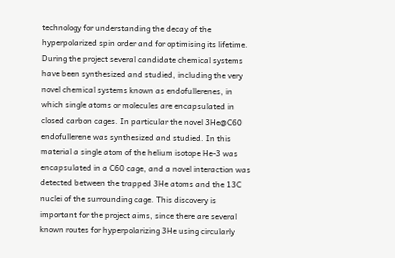technology for understanding the decay of the hyperpolarized spin order and for optimising its lifetime. During the project several candidate chemical systems have been synthesized and studied, including the very novel chemical systems known as endofullerenes, in which single atoms or molecules are encapsulated in closed carbon cages. In particular the novel 3He@C60 endofullerene was synthesized and studied. In this material a single atom of the helium isotope He-3 was encapsulated in a C60 cage, and a novel interaction was detected between the trapped 3He atoms and the 13C nuclei of the surrounding cage. This discovery is important for the project aims, since there are several known routes for hyperpolarizing 3He using circularly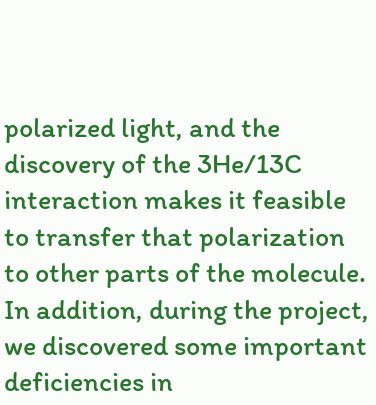polarized light, and the discovery of the 3He/13C interaction makes it feasible to transfer that polarization to other parts of the molecule. In addition, during the project, we discovered some important deficiencies in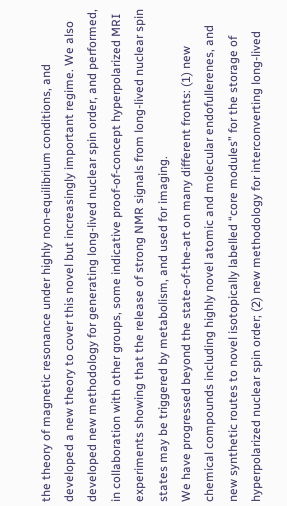the theory of magnetic resonance under highly non-equilibrium conditions, and developed a new theory to cover this novel but increasingly important regime. We also developed new methodology for generating long-lived nuclear spin order, and performed, in collaboration with other groups, some indicative proof-of-concept hyperpolarized MRI experiments showing that the release of strong NMR signals from long-lived nuclear spin states may be triggered by metabolism, and used for imaging.
We have progressed beyond the state-of-the-art on many different fronts: (1) new chemical compounds including highly novel atomic and molecular endofullerenes, and new synthetic routes to novel isotopically labelled “core modules” for the storage of hyperpolarized nuclear spin order; (2) new methodology for interconverting long-lived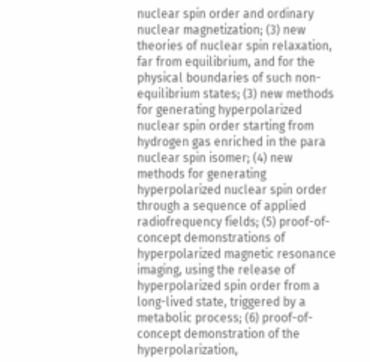nuclear spin order and ordinary nuclear magnetization; (3) new theories of nuclear spin relaxation, far from equilibrium, and for the physical boundaries of such non-equilibrium states; (3) new methods for generating hyperpolarized nuclear spin order starting from hydrogen gas enriched in the para nuclear spin isomer; (4) new methods for generating hyperpolarized nuclear spin order through a sequence of applied radiofrequency fields; (5) proof-of-concept demonstrations of hyperpolarized magnetic resonance imaging, using the release of hyperpolarized spin order from a long-lived state, triggered by a metabolic process; (6) proof-of-concept demonstration of the hyperpolarization,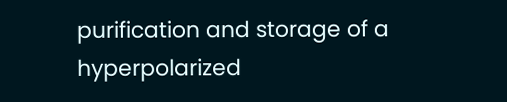purification and storage of a hyperpolarized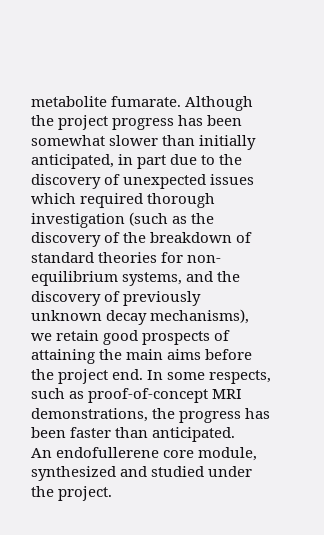metabolite fumarate. Although the project progress has been somewhat slower than initially anticipated, in part due to the discovery of unexpected issues which required thorough investigation (such as the discovery of the breakdown of standard theories for non-equilibrium systems, and the discovery of previously unknown decay mechanisms), we retain good prospects of attaining the main aims before the project end. In some respects, such as proof-of-concept MRI demonstrations, the progress has been faster than anticipated.
An endofullerene core module, synthesized and studied under the project.